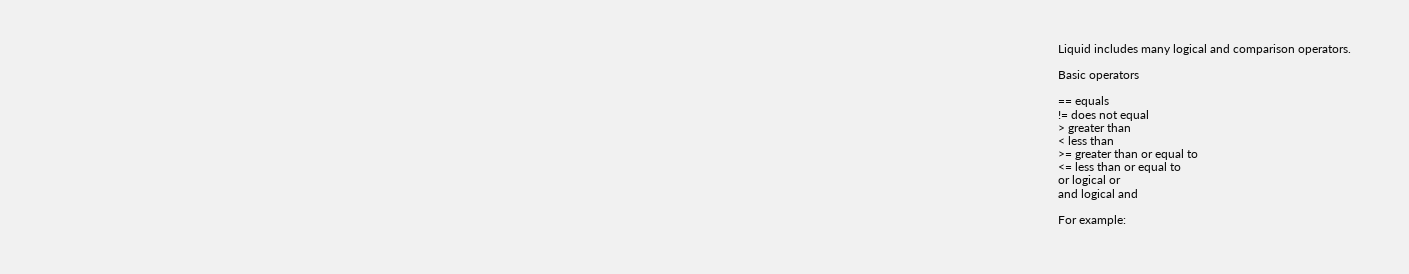Liquid includes many logical and comparison operators.

Basic operators

== equals
!= does not equal
> greater than
< less than
>= greater than or equal to
<= less than or equal to
or logical or
and logical and

For example: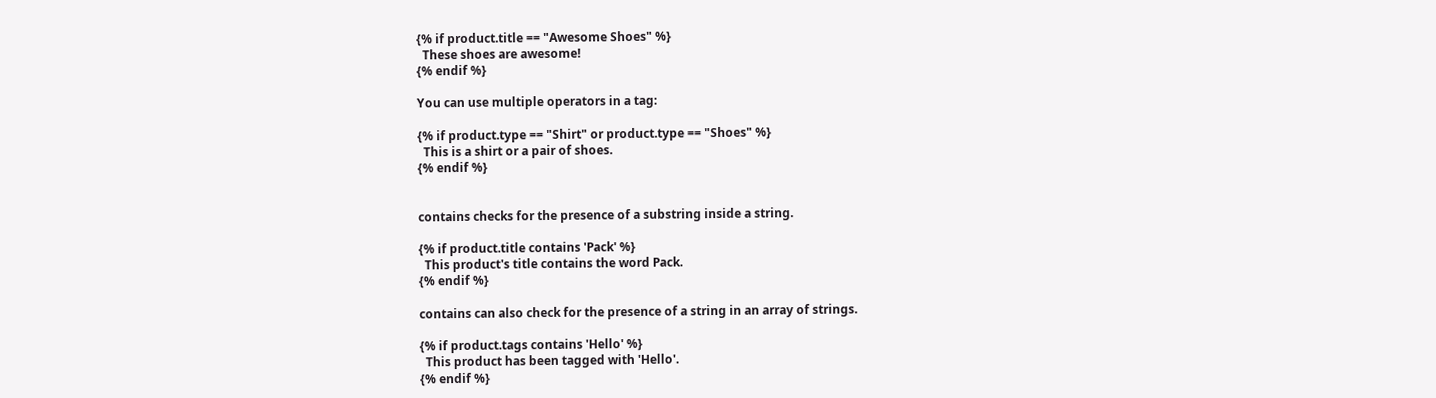{% if product.title == "Awesome Shoes" %}
  These shoes are awesome!
{% endif %}

You can use multiple operators in a tag:

{% if product.type == "Shirt" or product.type == "Shoes" %}
  This is a shirt or a pair of shoes.
{% endif %}


contains checks for the presence of a substring inside a string.

{% if product.title contains 'Pack' %}
  This product's title contains the word Pack.
{% endif %}

contains can also check for the presence of a string in an array of strings.

{% if product.tags contains 'Hello' %}
  This product has been tagged with 'Hello'.
{% endif %}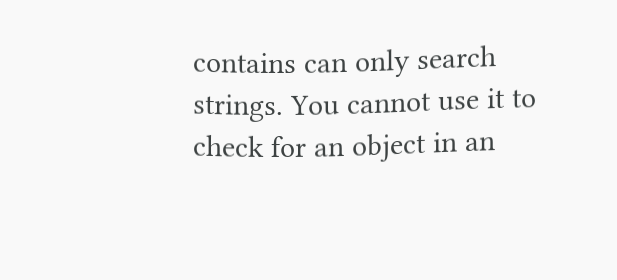contains can only search strings. You cannot use it to check for an object in an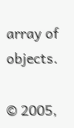array of objects.

© 2005,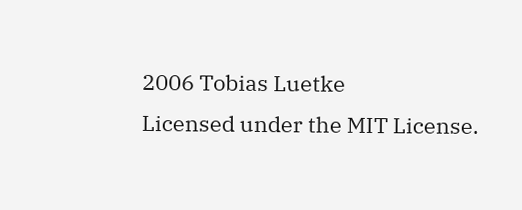2006 Tobias Luetke
Licensed under the MIT License.